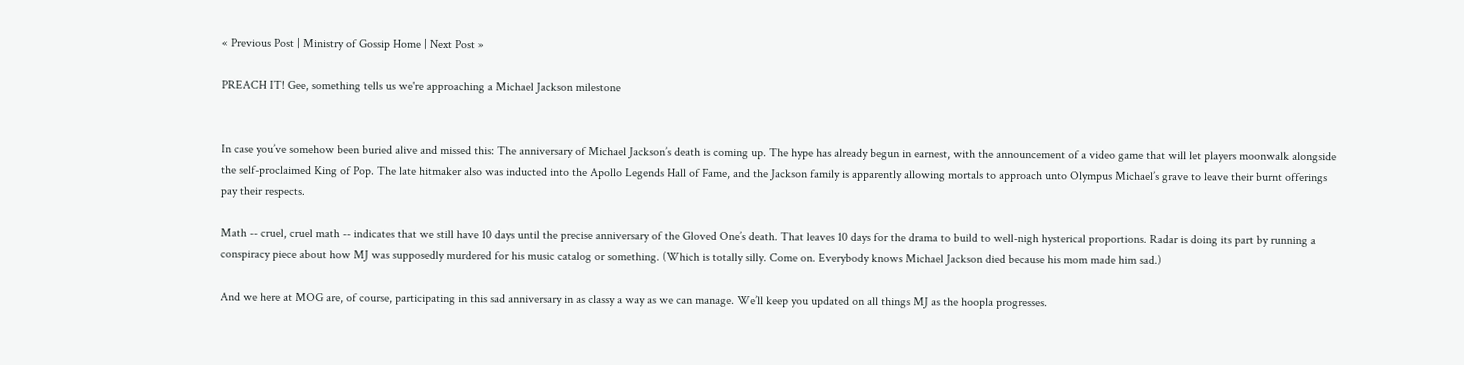« Previous Post | Ministry of Gossip Home | Next Post »

PREACH IT! Gee, something tells us we're approaching a Michael Jackson milestone


In case you’ve somehow been buried alive and missed this: The anniversary of Michael Jackson’s death is coming up. The hype has already begun in earnest, with the announcement of a video game that will let players moonwalk alongside the self-proclaimed King of Pop. The late hitmaker also was inducted into the Apollo Legends Hall of Fame, and the Jackson family is apparently allowing mortals to approach unto Olympus Michael’s grave to leave their burnt offerings pay their respects.

Math -- cruel, cruel math -- indicates that we still have 10 days until the precise anniversary of the Gloved One’s death. That leaves 10 days for the drama to build to well-nigh hysterical proportions. Radar is doing its part by running a conspiracy piece about how MJ was supposedly murdered for his music catalog or something. (Which is totally silly. Come on. Everybody knows Michael Jackson died because his mom made him sad.)

And we here at MOG are, of course, participating in this sad anniversary in as classy a way as we can manage. We’ll keep you updated on all things MJ as the hoopla progresses.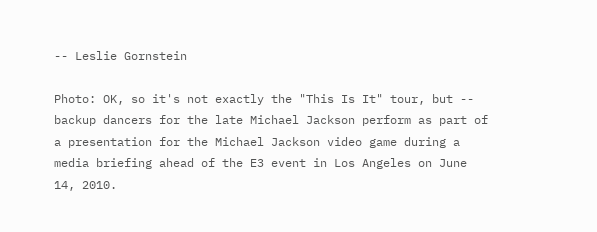-- Leslie Gornstein

Photo: OK, so it's not exactly the "This Is It" tour, but -- backup dancers for the late Michael Jackson perform as part of a presentation for the Michael Jackson video game during a media briefing ahead of the E3 event in Los Angeles on June 14, 2010.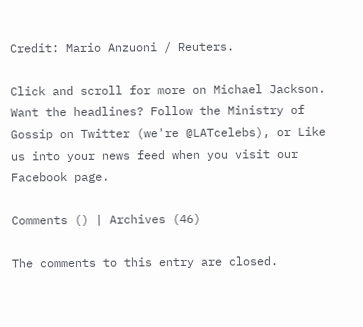Credit: Mario Anzuoni / Reuters.

Click and scroll for more on Michael Jackson. Want the headlines? Follow the Ministry of Gossip on Twitter (we're @LATcelebs), or Like us into your news feed when you visit our Facebook page.

Comments () | Archives (46)

The comments to this entry are closed.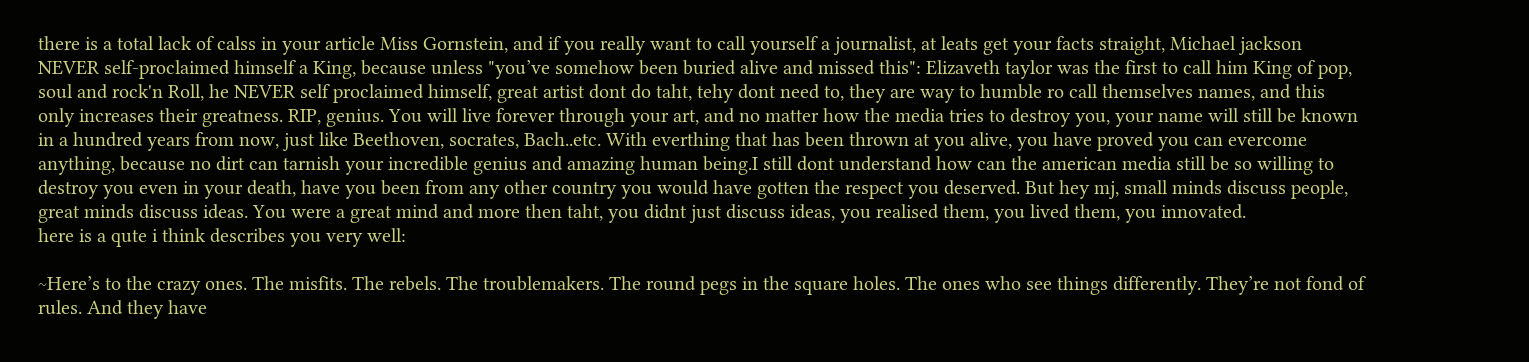there is a total lack of calss in your article Miss Gornstein, and if you really want to call yourself a journalist, at leats get your facts straight, Michael jackson NEVER self-proclaimed himself a King, because unless "you’ve somehow been buried alive and missed this": Elizaveth taylor was the first to call him King of pop, soul and rock'n Roll, he NEVER self proclaimed himself, great artist dont do taht, tehy dont need to, they are way to humble ro call themselves names, and this only increases their greatness. RIP, genius. You will live forever through your art, and no matter how the media tries to destroy you, your name will still be known in a hundred years from now, just like Beethoven, socrates, Bach..etc. With everthing that has been thrown at you alive, you have proved you can evercome anything, because no dirt can tarnish your incredible genius and amazing human being.I still dont understand how can the american media still be so willing to destroy you even in your death, have you been from any other country you would have gotten the respect you deserved. But hey mj, small minds discuss people, great minds discuss ideas. You were a great mind and more then taht, you didnt just discuss ideas, you realised them, you lived them, you innovated.
here is a qute i think describes you very well:

~Here’s to the crazy ones. The misfits. The rebels. The troublemakers. The round pegs in the square holes. The ones who see things differently. They’re not fond of rules. And they have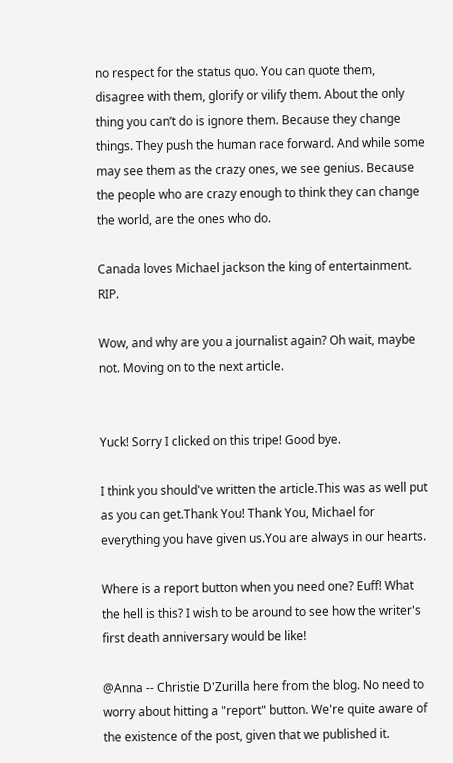no respect for the status quo. You can quote them, disagree with them, glorify or vilify them. About the only thing you can’t do is ignore them. Because they change things. They push the human race forward. And while some may see them as the crazy ones, we see genius. Because the people who are crazy enough to think they can change the world, are the ones who do.

Canada loves Michael jackson the king of entertainment. RIP.

Wow, and why are you a journalist again? Oh wait, maybe not. Moving on to the next article.


Yuck! Sorry I clicked on this tripe! Good bye.

I think you should've written the article.This was as well put as you can get.Thank You! Thank You, Michael for everything you have given us.You are always in our hearts.

Where is a report button when you need one? Euff! What the hell is this? I wish to be around to see how the writer's first death anniversary would be like!

@Anna -- Christie D'Zurilla here from the blog. No need to worry about hitting a "report" button. We're quite aware of the existence of the post, given that we published it.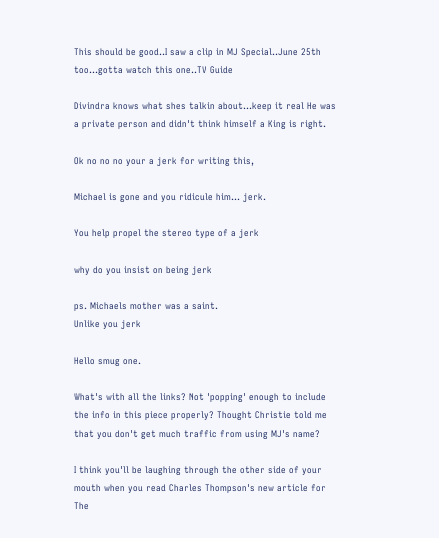This should be good..I saw a clip in MJ Special..June 25th too...gotta watch this one..TV Guide

Divindra knows what shes talkin about...keep it real He was a private person and didn't think himself a King is right.

Ok no no no your a jerk for writing this,

Michael is gone and you ridicule him... jerk.

You help propel the stereo type of a jerk

why do you insist on being jerk

ps. Michaels mother was a saint.
Unlike you jerk

Hello smug one.

What's with all the links? Not 'popping' enough to include the info in this piece properly? Thought Christie told me that you don't get much traffic from using MJ's name?

I think you'll be laughing through the other side of your mouth when you read Charles Thompson's new article for The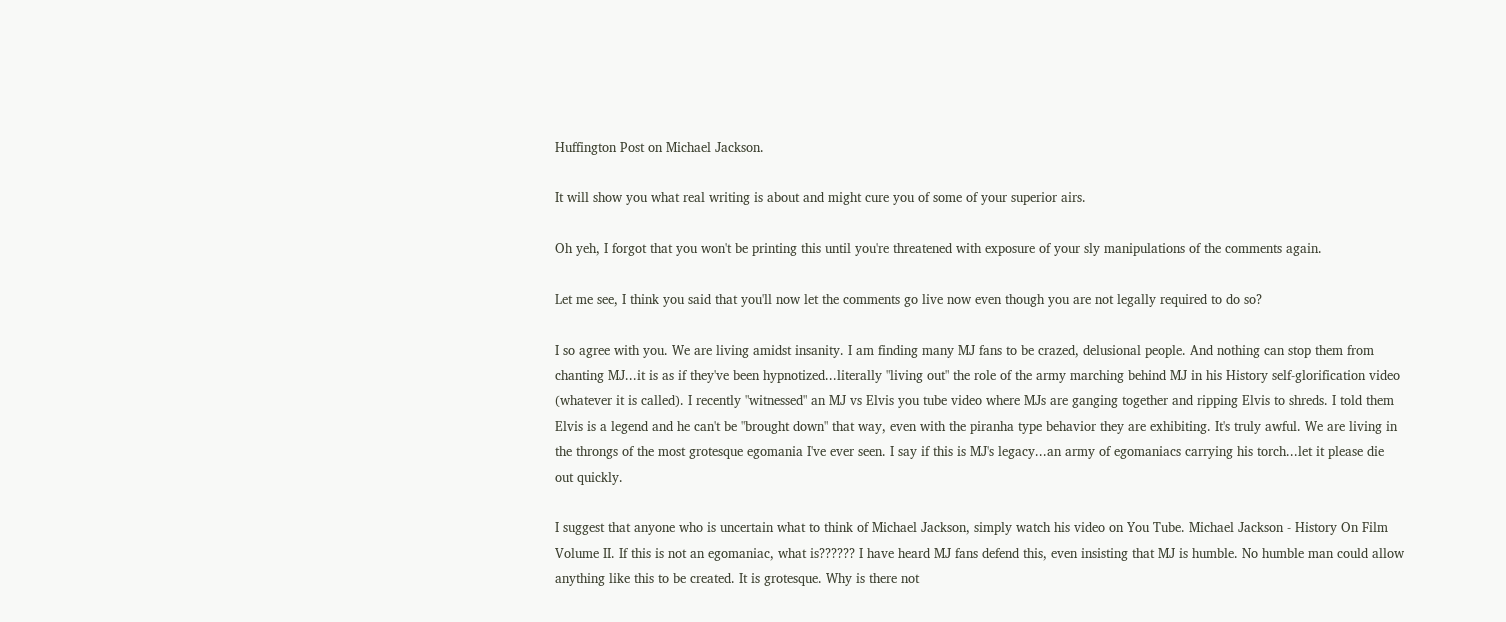Huffington Post on Michael Jackson.

It will show you what real writing is about and might cure you of some of your superior airs.

Oh yeh, I forgot that you won't be printing this until you're threatened with exposure of your sly manipulations of the comments again.

Let me see, I think you said that you'll now let the comments go live now even though you are not legally required to do so?

I so agree with you. We are living amidst insanity. I am finding many MJ fans to be crazed, delusional people. And nothing can stop them from chanting MJ...it is as if they've been hypnotized...literally "living out" the role of the army marching behind MJ in his History self-glorification video (whatever it is called). I recently "witnessed" an MJ vs Elvis you tube video where MJs are ganging together and ripping Elvis to shreds. I told them Elvis is a legend and he can't be "brought down" that way, even with the piranha type behavior they are exhibiting. It's truly awful. We are living in the throngs of the most grotesque egomania I've ever seen. I say if this is MJ's legacy...an army of egomaniacs carrying his torch...let it please die out quickly.

I suggest that anyone who is uncertain what to think of Michael Jackson, simply watch his video on You Tube. Michael Jackson - History On Film Volume II. If this is not an egomaniac, what is?????? I have heard MJ fans defend this, even insisting that MJ is humble. No humble man could allow anything like this to be created. It is grotesque. Why is there not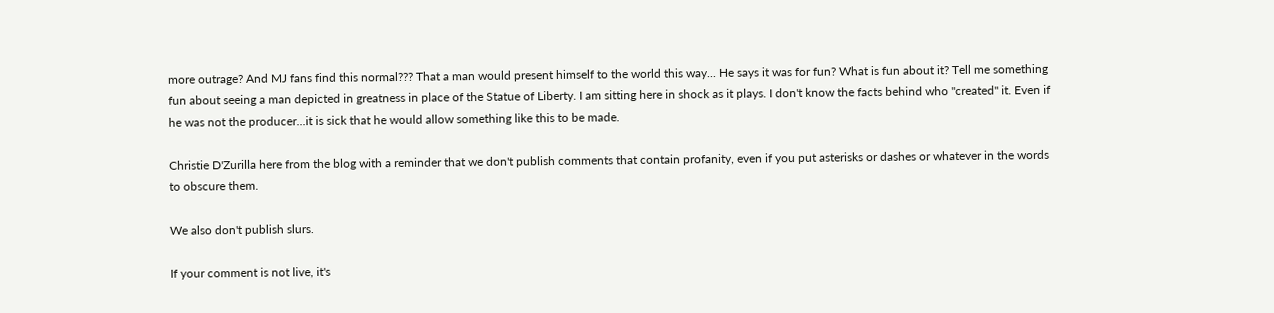more outrage? And MJ fans find this normal??? That a man would present himself to the world this way... He says it was for fun? What is fun about it? Tell me something fun about seeing a man depicted in greatness in place of the Statue of Liberty. I am sitting here in shock as it plays. I don't know the facts behind who "created" it. Even if he was not the producer...it is sick that he would allow something like this to be made.

Christie D'Zurilla here from the blog with a reminder that we don't publish comments that contain profanity, even if you put asterisks or dashes or whatever in the words to obscure them.

We also don't publish slurs.

If your comment is not live, it's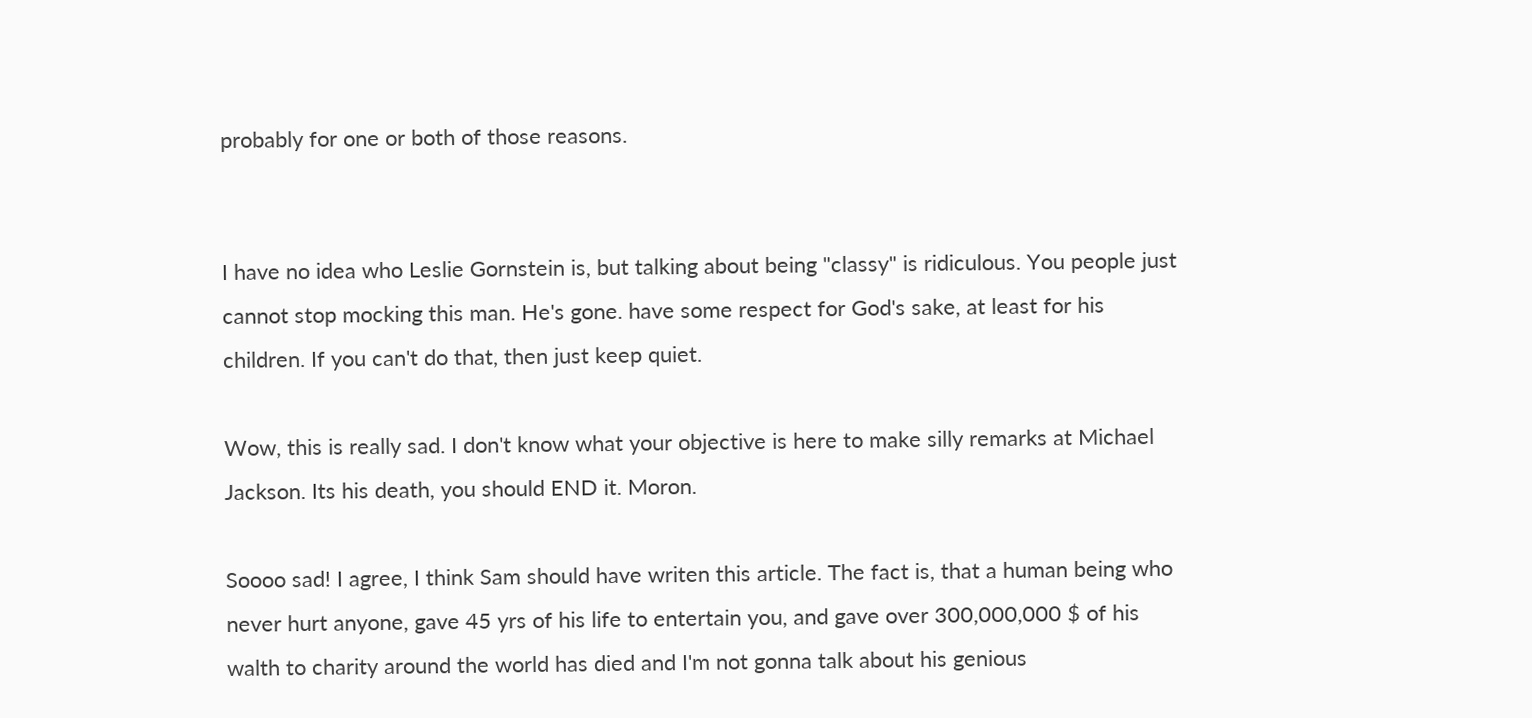probably for one or both of those reasons.


I have no idea who Leslie Gornstein is, but talking about being "classy" is ridiculous. You people just cannot stop mocking this man. He's gone. have some respect for God's sake, at least for his children. If you can't do that, then just keep quiet.

Wow, this is really sad. I don't know what your objective is here to make silly remarks at Michael Jackson. Its his death, you should END it. Moron.

Soooo sad! I agree, I think Sam should have writen this article. The fact is, that a human being who never hurt anyone, gave 45 yrs of his life to entertain you, and gave over 300,000,000 $ of his walth to charity around the world has died and I'm not gonna talk about his genious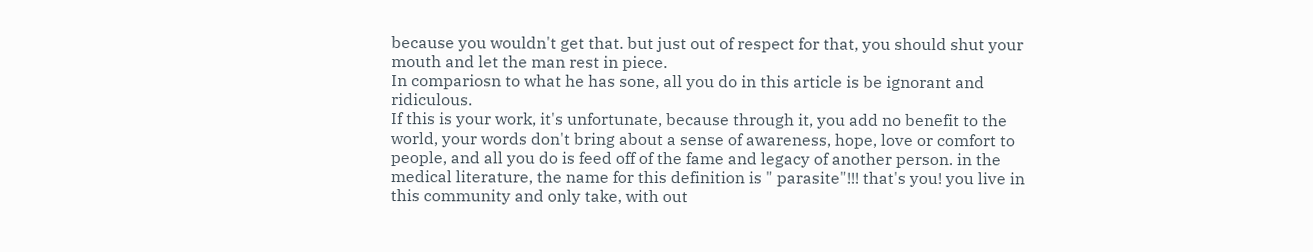because you wouldn't get that. but just out of respect for that, you should shut your mouth and let the man rest in piece.
In compariosn to what he has sone, all you do in this article is be ignorant and ridiculous.
If this is your work, it's unfortunate, because through it, you add no benefit to the world, your words don't bring about a sense of awareness, hope, love or comfort to people, and all you do is feed off of the fame and legacy of another person. in the medical literature, the name for this definition is " parasite"!!! that's you! you live in this community and only take, with out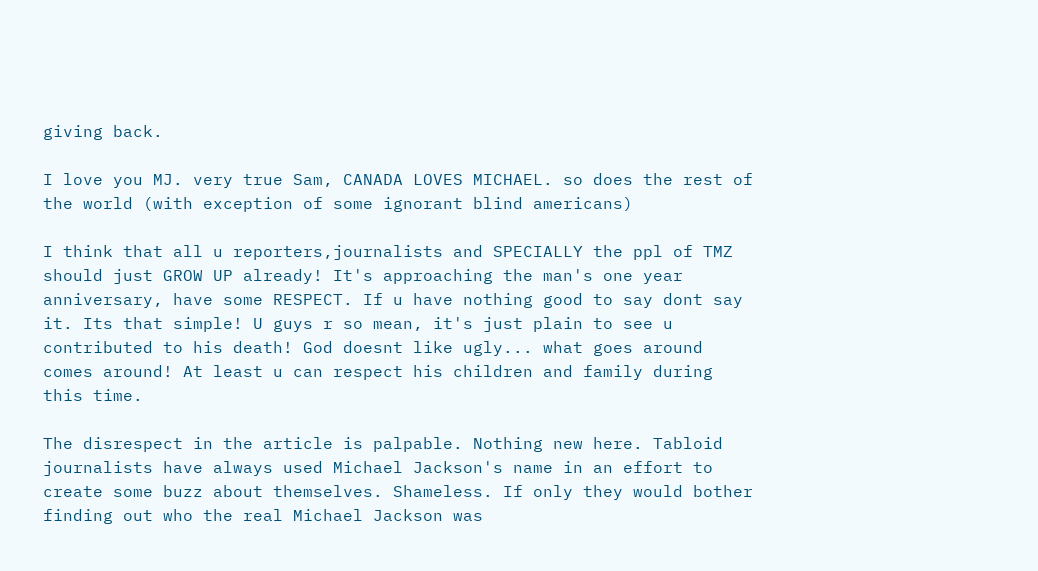giving back.

I love you MJ. very true Sam, CANADA LOVES MICHAEL. so does the rest of the world (with exception of some ignorant blind americans)

I think that all u reporters,journalists and SPECIALLY the ppl of TMZ should just GROW UP already! It's approaching the man's one year anniversary, have some RESPECT. If u have nothing good to say dont say it. Its that simple! U guys r so mean, it's just plain to see u contributed to his death! God doesnt like ugly... what goes around comes around! At least u can respect his children and family during this time.

The disrespect in the article is palpable. Nothing new here. Tabloid journalists have always used Michael Jackson's name in an effort to create some buzz about themselves. Shameless. If only they would bother finding out who the real Michael Jackson was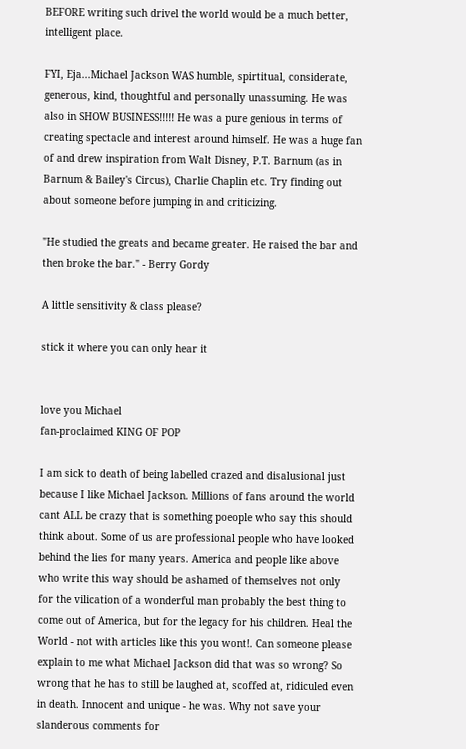BEFORE writing such drivel the world would be a much better, intelligent place.

FYI, Eja...Michael Jackson WAS humble, spirtitual, considerate, generous, kind, thoughtful and personally unassuming. He was also in SHOW BUSINESS!!!!! He was a pure genious in terms of creating spectacle and interest around himself. He was a huge fan of and drew inspiration from Walt Disney, P.T. Barnum (as in Barnum & Bailey's Circus), Charlie Chaplin etc. Try finding out about someone before jumping in and criticizing.

"He studied the greats and became greater. He raised the bar and then broke the bar." - Berry Gordy

A little sensitivity & class please?

stick it where you can only hear it


love you Michael
fan-proclaimed KING OF POP

I am sick to death of being labelled crazed and disalusional just because I like Michael Jackson. Millions of fans around the world cant ALL be crazy that is something poeople who say this should think about. Some of us are professional people who have looked behind the lies for many years. America and people like above who write this way should be ashamed of themselves not only for the vilication of a wonderful man probably the best thing to come out of America, but for the legacy for his children. Heal the World - not with articles like this you wont!. Can someone please explain to me what Michael Jackson did that was so wrong? So wrong that he has to still be laughed at, scoffed at, ridiculed even in death. Innocent and unique - he was. Why not save your slanderous comments for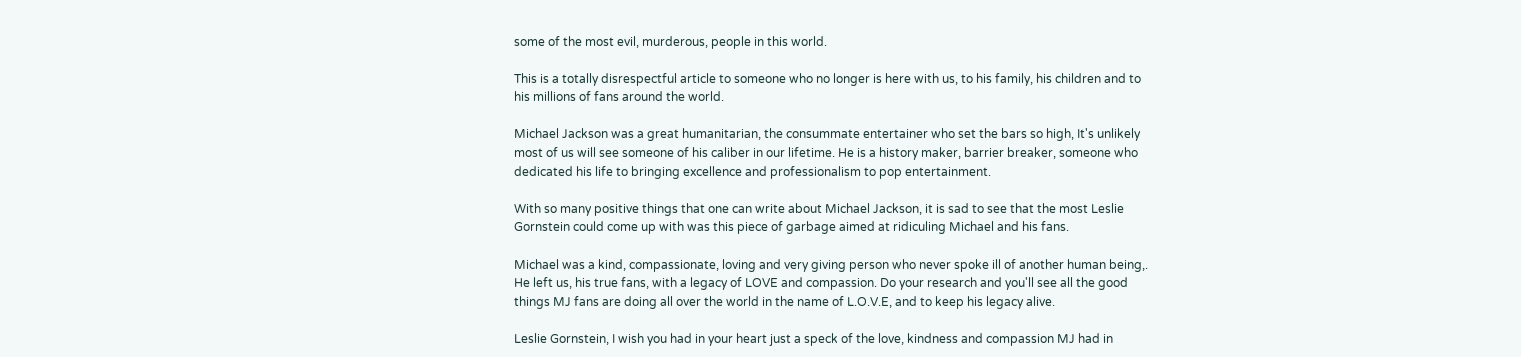some of the most evil, murderous, people in this world.

This is a totally disrespectful article to someone who no longer is here with us, to his family, his children and to his millions of fans around the world.

Michael Jackson was a great humanitarian, the consummate entertainer who set the bars so high, It's unlikely most of us will see someone of his caliber in our lifetime. He is a history maker, barrier breaker, someone who dedicated his life to bringing excellence and professionalism to pop entertainment.

With so many positive things that one can write about Michael Jackson, it is sad to see that the most Leslie Gornstein could come up with was this piece of garbage aimed at ridiculing Michael and his fans.

Michael was a kind, compassionate, loving and very giving person who never spoke ill of another human being,. He left us, his true fans, with a legacy of LOVE and compassion. Do your research and you'll see all the good things MJ fans are doing all over the world in the name of L.O.V.E, and to keep his legacy alive.

Leslie Gornstein, I wish you had in your heart just a speck of the love, kindness and compassion MJ had in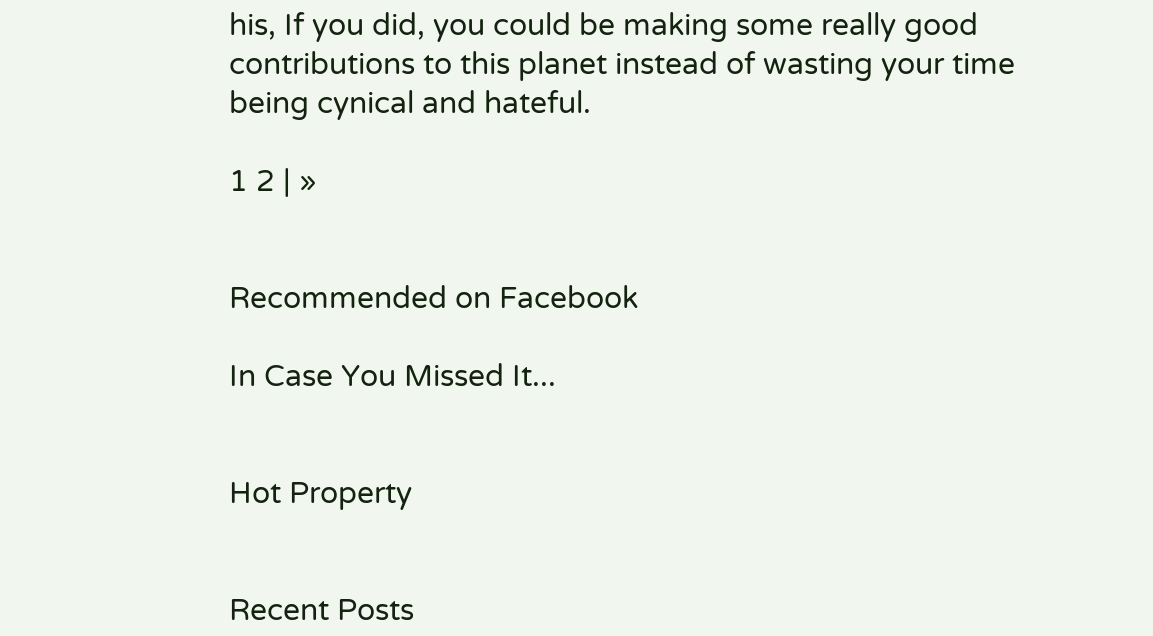his, If you did, you could be making some really good contributions to this planet instead of wasting your time being cynical and hateful.

1 2 | »


Recommended on Facebook

In Case You Missed It...


Hot Property


Recent Posts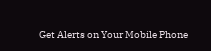Get Alerts on Your Mobile Phone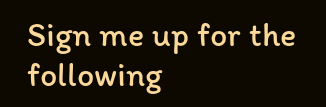Sign me up for the following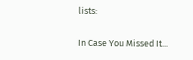lists:

In Case You Missed It...